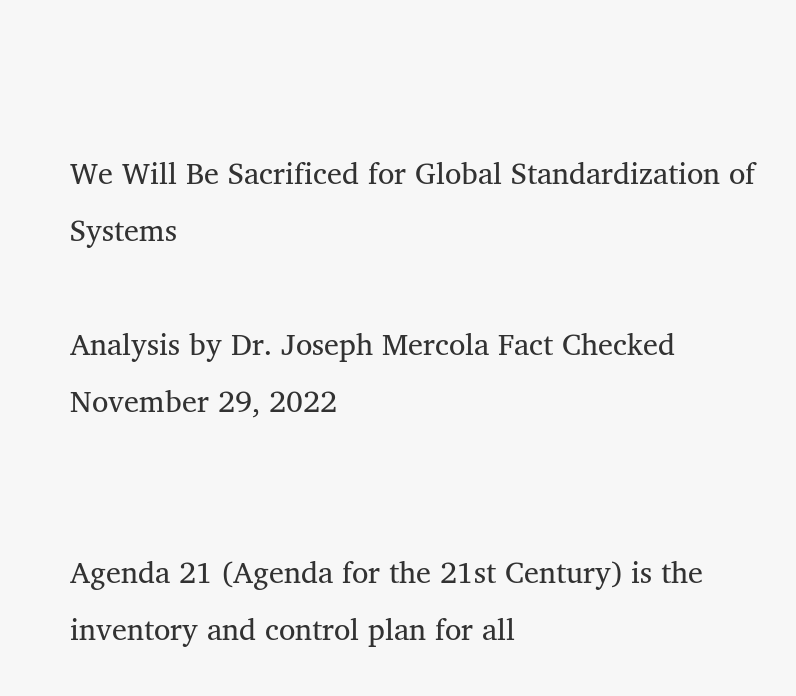We Will Be Sacrificed for Global Standardization of Systems

Analysis by Dr. Joseph Mercola Fact Checked November 29, 2022


Agenda 21 (Agenda for the 21st Century) is the inventory and control plan for all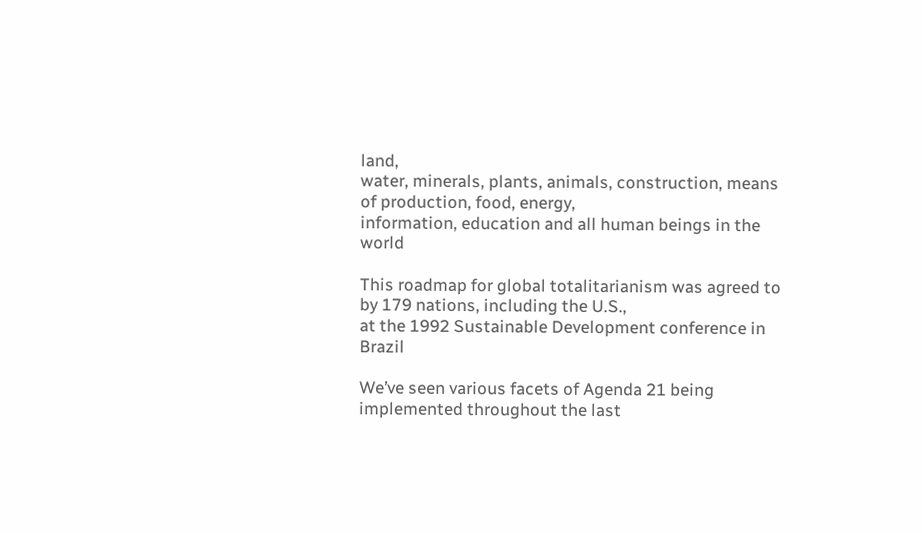land,
water, minerals, plants, animals, construction, means of production, food, energy,
information, education and all human beings in the world

This roadmap for global totalitarianism was agreed to by 179 nations, including the U.S.,
at the 1992 Sustainable Development conference in Brazil

We’ve seen various facets of Agenda 21 being implemented throughout the last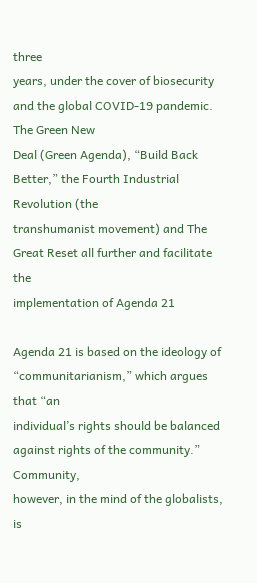three
years, under the cover of biosecurity and the global COVID-19 pandemic. The Green New
Deal (Green Agenda), “Build Back Better,” the Fourth Industrial Revolution (the
transhumanist movement) and The Great Reset all further and facilitate the
implementation of Agenda 21

Agenda 21 is based on the ideology of “communitarianism,” which argues that “an
individual’s rights should be balanced against rights of the community.” Community,
however, in the mind of the globalists, is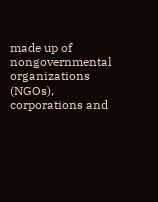made up of nongovernmental organizations
(NGOs), corporations and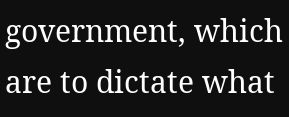government, which are to dictate what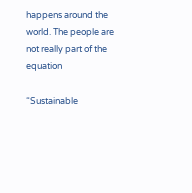happens around the
world. The people are not really part of the equation

“Sustainable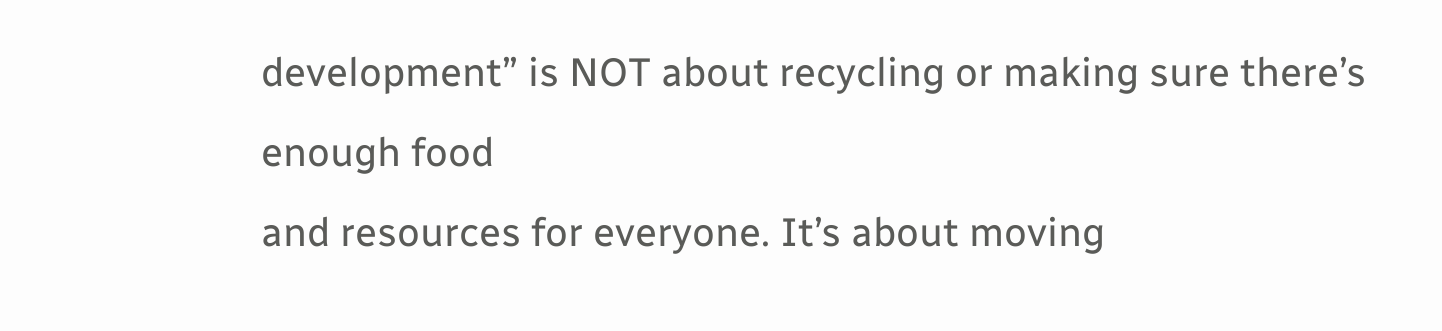development” is NOT about recycling or making sure there’s enough food
and resources for everyone. It’s about moving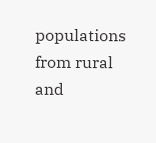populations from rural and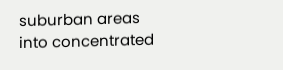suburban areas
into concentrated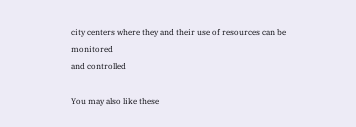city centers where they and their use of resources can be monitored
and controlled

You may also like these